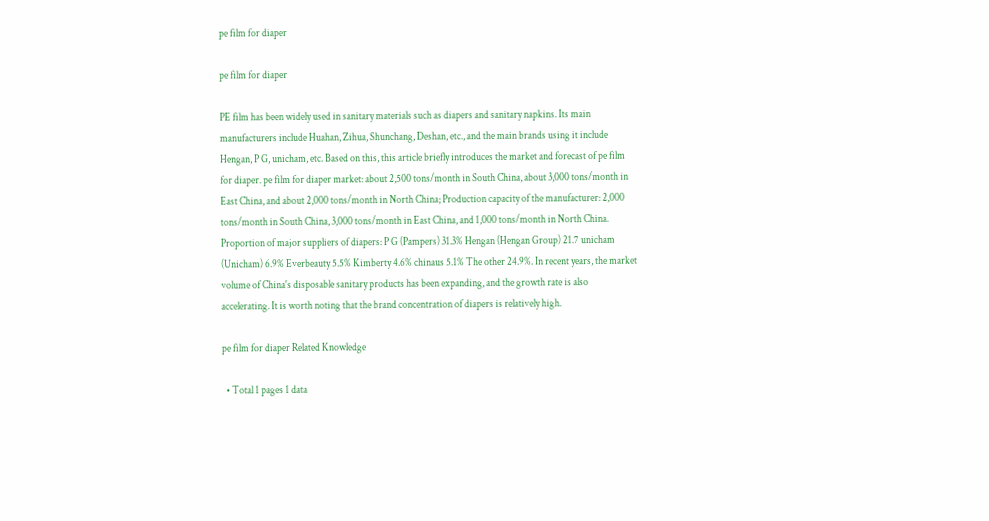pe film for diaper

pe film for diaper

PE film has been widely used in sanitary materials such as diapers and sanitary napkins. Its main manufacturers include Huahan, Zihua, Shunchang, Deshan, etc., and the main brands using it include Hengan, P G, unicham, etc. Based on this, this article briefly introduces the market and forecast of pe film for diaper. pe film for diaper market: about 2,500 tons/month in South China, about 3,000 tons/month in East China, and about 2,000 tons/month in North China; Production capacity of the manufacturer: 2,000 tons/month in South China, 3,000 tons/month in East China, and 1,000 tons/month in North China. Proportion of major suppliers of diapers: P G (Pampers) 31.3% Hengan (Hengan Group) 21.7 unicham (Unicham) 6.9% Everbeauty 5.5% Kimberty 4.6% chinaus 5.1% The other 24.9%. In recent years, the market volume of China's disposable sanitary products has been expanding, and the growth rate is also accelerating. It is worth noting that the brand concentration of diapers is relatively high.

pe film for diaper Related Knowledge

  • Total 1 pages 1 data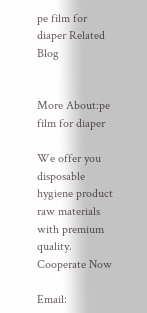pe film for diaper Related Blog


More About:pe film for diaper

We offer you disposable hygiene product
raw materials with premium quality.
Cooperate Now

Email: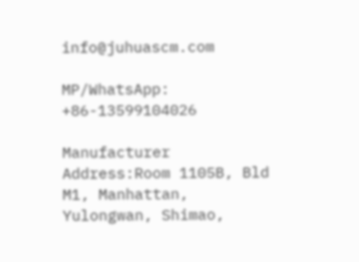info@juhuascm.com

MP/WhatsApp: +86-13599104026

Manufacturer Address:Room 1105B, Bld M1, Manhattan, Yulongwan, Shimao,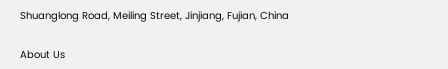Shuanglong Road, Meiling Street, Jinjiang, Fujian, China


About Us